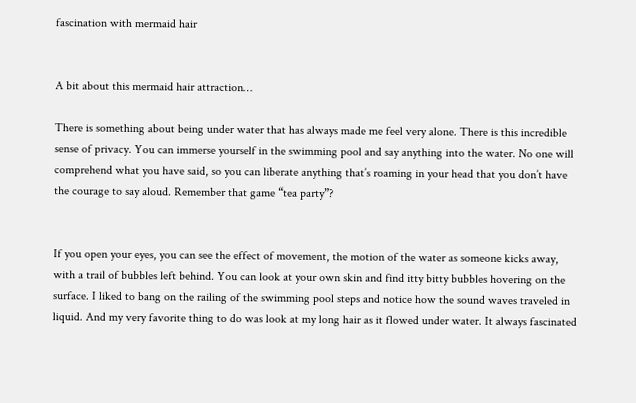fascination with mermaid hair


A bit about this mermaid hair attraction…

There is something about being under water that has always made me feel very alone. There is this incredible sense of privacy. You can immerse yourself in the swimming pool and say anything into the water. No one will comprehend what you have said, so you can liberate anything that’s roaming in your head that you don’t have the courage to say aloud. Remember that game “tea party”?


If you open your eyes, you can see the effect of movement, the motion of the water as someone kicks away, with a trail of bubbles left behind. You can look at your own skin and find itty bitty bubbles hovering on the surface. I liked to bang on the railing of the swimming pool steps and notice how the sound waves traveled in liquid. And my very favorite thing to do was look at my long hair as it flowed under water. It always fascinated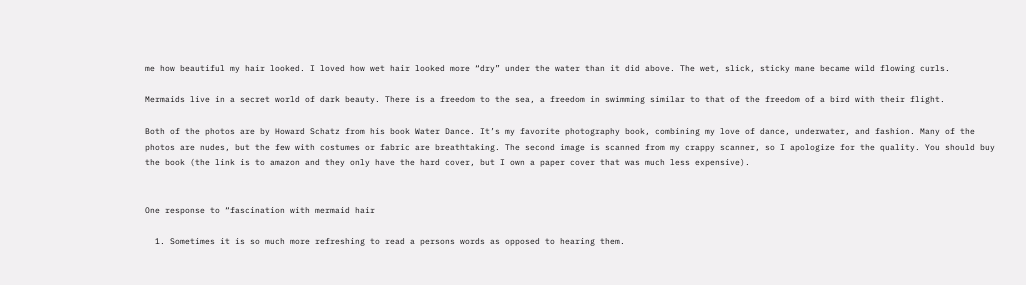me how beautiful my hair looked. I loved how wet hair looked more “dry” under the water than it did above. The wet, slick, sticky mane became wild flowing curls.

Mermaids live in a secret world of dark beauty. There is a freedom to the sea, a freedom in swimming similar to that of the freedom of a bird with their flight.

Both of the photos are by Howard Schatz from his book Water Dance. It’s my favorite photography book, combining my love of dance, underwater, and fashion. Many of the photos are nudes, but the few with costumes or fabric are breathtaking. The second image is scanned from my crappy scanner, so I apologize for the quality. You should buy the book (the link is to amazon and they only have the hard cover, but I own a paper cover that was much less expensive).


One response to “fascination with mermaid hair

  1. Sometimes it is so much more refreshing to read a persons words as opposed to hearing them.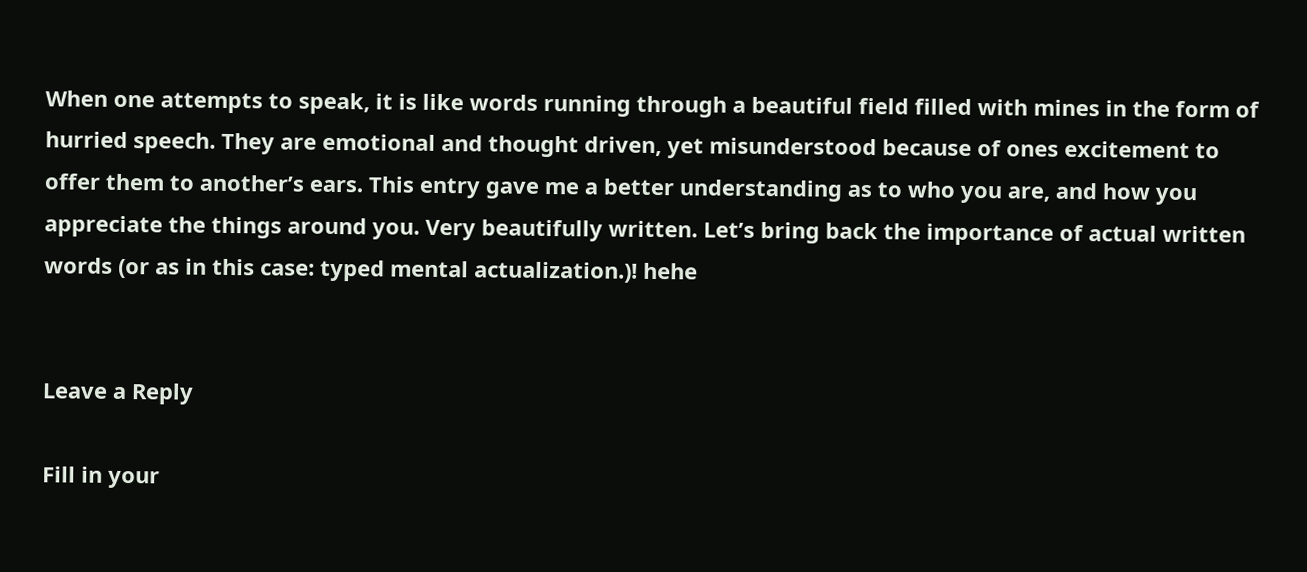When one attempts to speak, it is like words running through a beautiful field filled with mines in the form of hurried speech. They are emotional and thought driven, yet misunderstood because of ones excitement to offer them to another’s ears. This entry gave me a better understanding as to who you are, and how you appreciate the things around you. Very beautifully written. Let’s bring back the importance of actual written words (or as in this case: typed mental actualization.)! hehe


Leave a Reply

Fill in your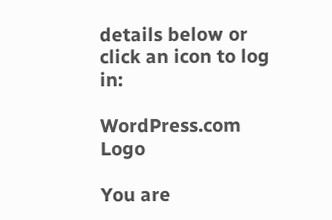details below or click an icon to log in:

WordPress.com Logo

You are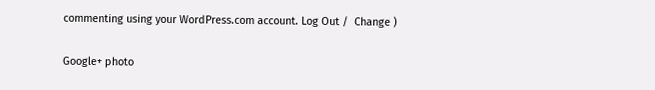commenting using your WordPress.com account. Log Out /  Change )

Google+ photo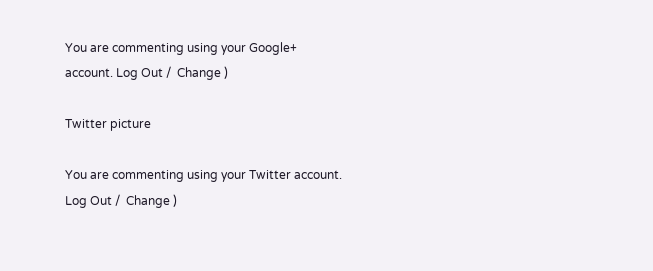You are commenting using your Google+ account. Log Out /  Change )

Twitter picture

You are commenting using your Twitter account. Log Out /  Change )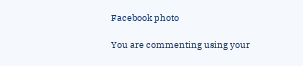Facebook photo

You are commenting using your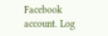Facebook account. Log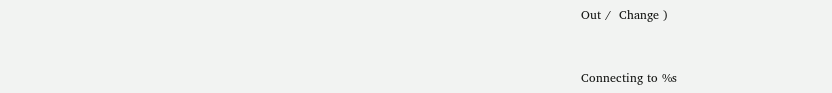Out /  Change )


Connecting to %s